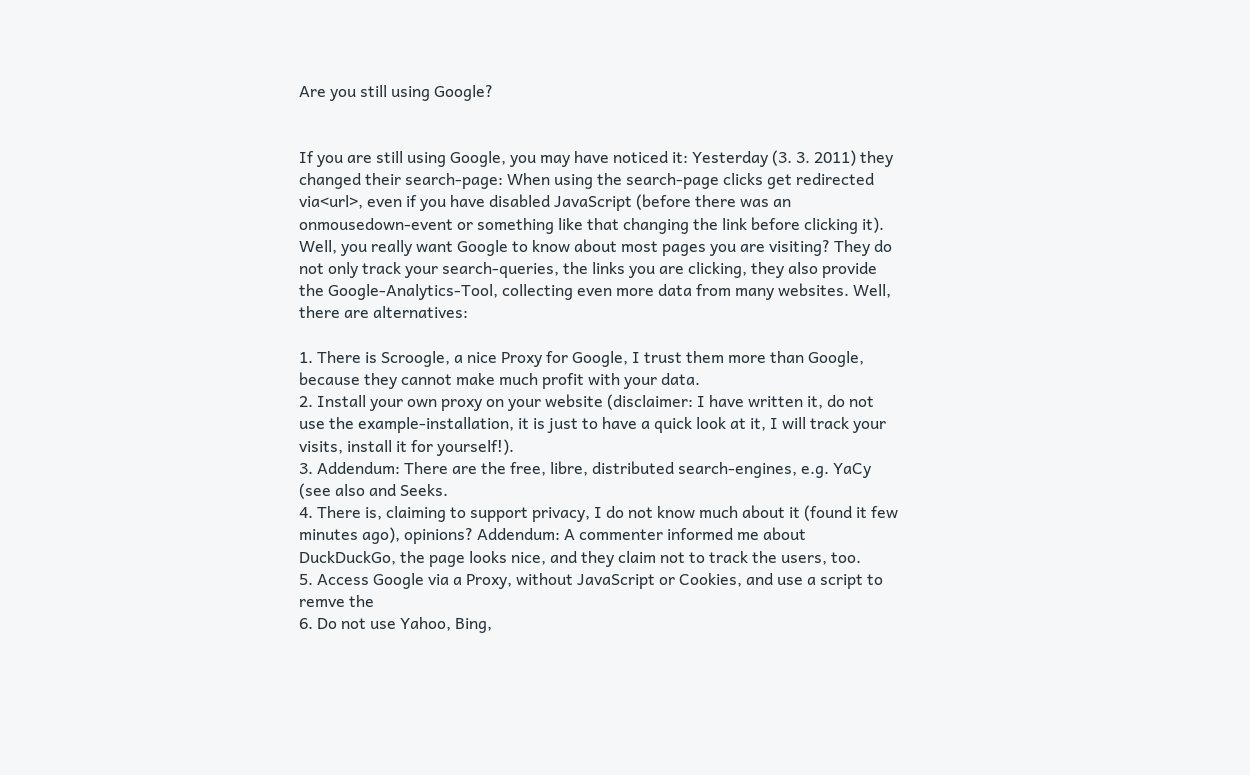Are you still using Google?


If you are still using Google, you may have noticed it: Yesterday (3. 3. 2011) they changed their search-page: When using the search-page clicks get redirected via<url>, even if you have disabled JavaScript (before there was an onmousedown-event or something like that changing the link before clicking it). Well, you really want Google to know about most pages you are visiting? They do not only track your search-queries, the links you are clicking, they also provide the Google-Analytics-Tool, collecting even more data from many websites. Well, there are alternatives:

1. There is Scroogle, a nice Proxy for Google, I trust them more than Google, because they cannot make much profit with your data.
2. Install your own proxy on your website (disclaimer: I have written it, do not use the example-installation, it is just to have a quick look at it, I will track your visits, install it for yourself!).
3. Addendum: There are the free, libre, distributed search-engines, e.g. YaCy (see also and Seeks.
4. There is, claiming to support privacy, I do not know much about it (found it few minutes ago), opinions? Addendum: A commenter informed me about DuckDuckGo, the page looks nice, and they claim not to track the users, too.
5. Access Google via a Proxy, without JavaScript or Cookies, and use a script to remve the
6. Do not use Yahoo, Bing,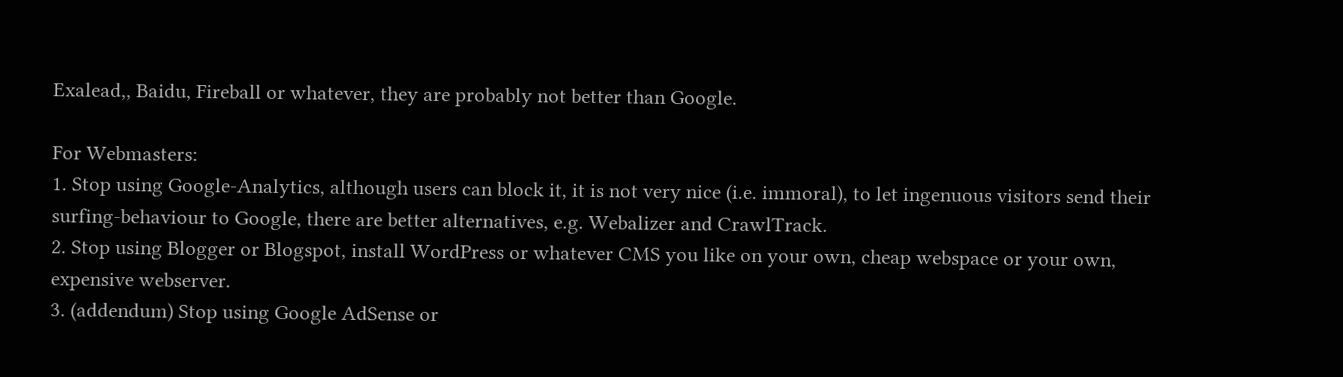Exalead,, Baidu, Fireball or whatever, they are probably not better than Google.

For Webmasters:
1. Stop using Google-Analytics, although users can block it, it is not very nice (i.e. immoral), to let ingenuous visitors send their surfing-behaviour to Google, there are better alternatives, e.g. Webalizer and CrawlTrack.
2. Stop using Blogger or Blogspot, install WordPress or whatever CMS you like on your own, cheap webspace or your own, expensive webserver.
3. (addendum) Stop using Google AdSense or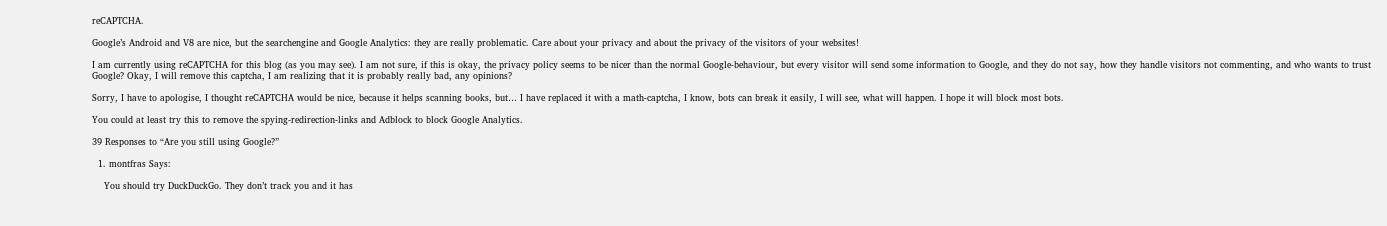reCAPTCHA.

Google’s Android and V8 are nice, but the searchengine and Google Analytics: they are really problematic. Care about your privacy and about the privacy of the visitors of your websites!

I am currently using reCAPTCHA for this blog (as you may see). I am not sure, if this is okay, the privacy policy seems to be nicer than the normal Google-behaviour, but every visitor will send some information to Google, and they do not say, how they handle visitors not commenting, and who wants to trust Google? Okay, I will remove this captcha, I am realizing that it is probably really bad, any opinions?

Sorry, I have to apologise, I thought reCAPTCHA would be nice, because it helps scanning books, but… I have replaced it with a math-captcha, I know, bots can break it easily, I will see, what will happen. I hope it will block most bots.

You could at least try this to remove the spying-redirection-links and Adblock to block Google Analytics.

39 Responses to “Are you still using Google?”

  1. montfras Says:

    You should try DuckDuckGo. They don’t track you and it has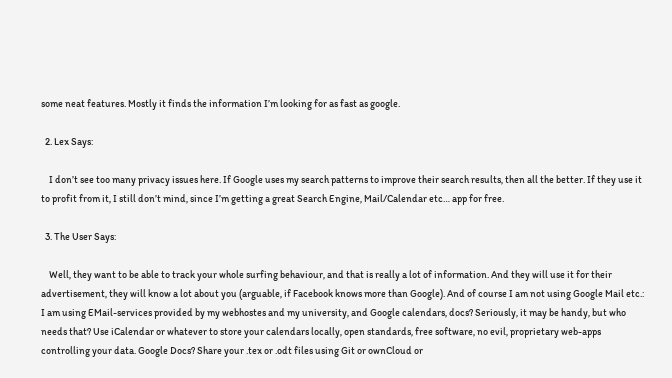some neat features. Mostly it finds the information I’m looking for as fast as google.

  2. Lex Says:

    I don’t see too many privacy issues here. If Google uses my search patterns to improve their search results, then all the better. If they use it to profit from it, I still don’t mind, since I’m getting a great Search Engine, Mail/Calendar etc… app for free.

  3. The User Says:

    Well, they want to be able to track your whole surfing behaviour, and that is really a lot of information. And they will use it for their advertisement, they will know a lot about you (arguable, if Facebook knows more than Google). And of course I am not using Google Mail etc.: I am using EMail-services provided by my webhostes and my university, and Google calendars, docs? Seriously, it may be handy, but who needs that? Use iCalendar or whatever to store your calendars locally, open standards, free software, no evil, proprietary web-apps controlling your data. Google Docs? Share your .tex or .odt files using Git or ownCloud or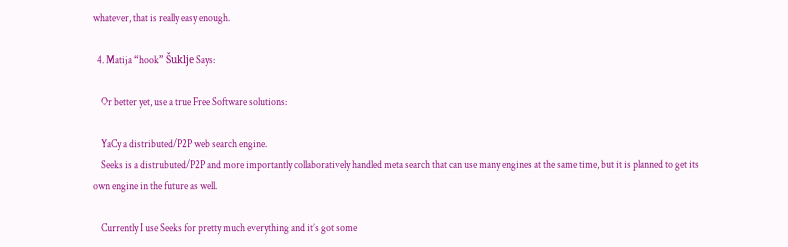whatever, that is really easy enough.

  4. Matija “hook” Šuklje Says:

    Or better yet, use a true Free Software solutions:

    YaCy a distributed/P2P web search engine.
    Seeks is a distrubuted/P2P and more importantly collaboratively handled meta search that can use many engines at the same time, but it is planned to get its own engine in the future as well.

    Currently I use Seeks for pretty much everything and it’s got some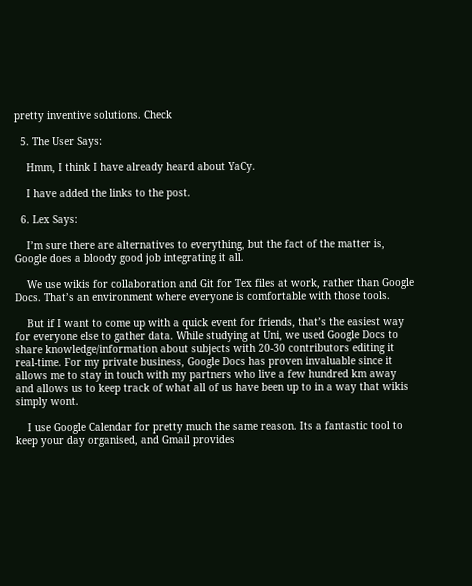pretty inventive solutions. Check

  5. The User Says:

    Hmm, I think I have already heard about YaCy.

    I have added the links to the post.

  6. Lex Says:

    I’m sure there are alternatives to everything, but the fact of the matter is, Google does a bloody good job integrating it all.

    We use wikis for collaboration and Git for Tex files at work, rather than Google Docs. That’s an environment where everyone is comfortable with those tools.

    But if I want to come up with a quick event for friends, that’s the easiest way for everyone else to gather data. While studying at Uni, we used Google Docs to share knowledge/information about subjects with 20-30 contributors editing it real-time. For my private business, Google Docs has proven invaluable since it allows me to stay in touch with my partners who live a few hundred km away and allows us to keep track of what all of us have been up to in a way that wikis simply wont.

    I use Google Calendar for pretty much the same reason. Its a fantastic tool to keep your day organised, and Gmail provides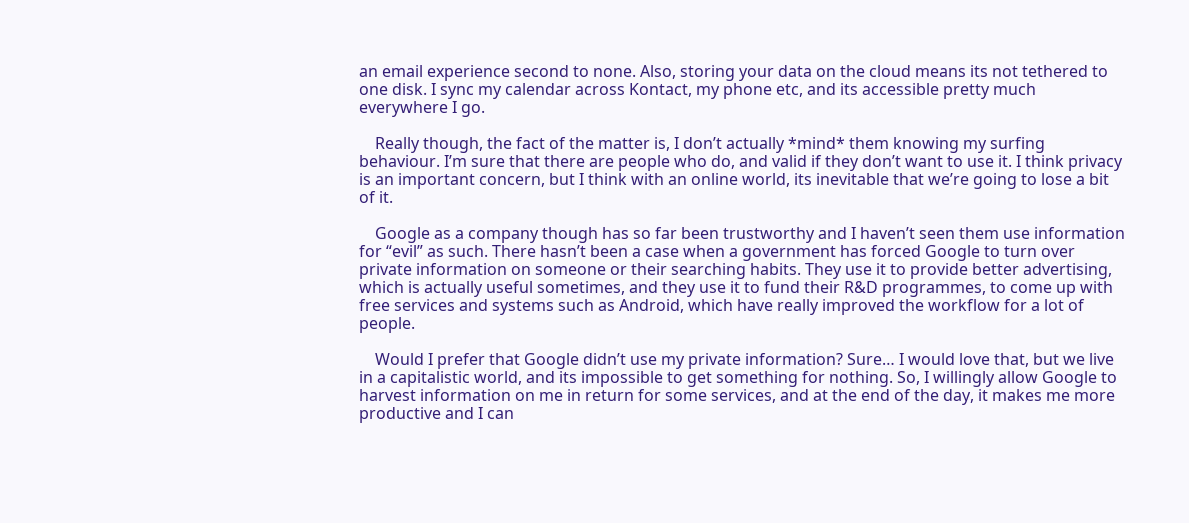an email experience second to none. Also, storing your data on the cloud means its not tethered to one disk. I sync my calendar across Kontact, my phone etc, and its accessible pretty much everywhere I go.

    Really though, the fact of the matter is, I don’t actually *mind* them knowing my surfing behaviour. I’m sure that there are people who do, and valid if they don’t want to use it. I think privacy is an important concern, but I think with an online world, its inevitable that we’re going to lose a bit of it.

    Google as a company though has so far been trustworthy and I haven’t seen them use information for “evil” as such. There hasn’t been a case when a government has forced Google to turn over private information on someone or their searching habits. They use it to provide better advertising, which is actually useful sometimes, and they use it to fund their R&D programmes, to come up with free services and systems such as Android, which have really improved the workflow for a lot of people.

    Would I prefer that Google didn’t use my private information? Sure… I would love that, but we live in a capitalistic world, and its impossible to get something for nothing. So, I willingly allow Google to harvest information on me in return for some services, and at the end of the day, it makes me more productive and I can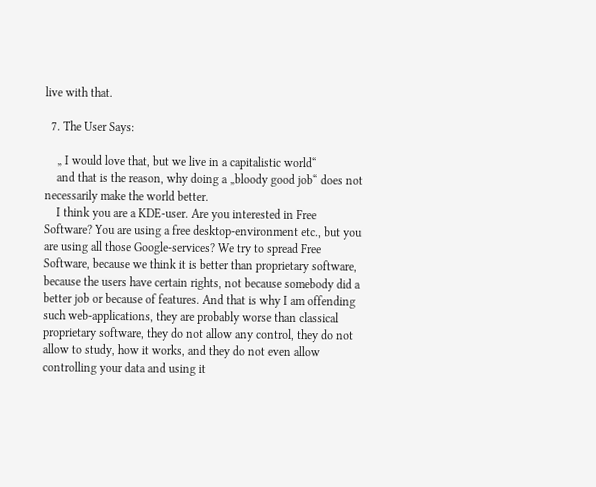live with that.

  7. The User Says:

    „ I would love that, but we live in a capitalistic world“
    and that is the reason, why doing a „bloody good job“ does not necessarily make the world better.
    I think you are a KDE-user. Are you interested in Free Software? You are using a free desktop-environment etc., but you are using all those Google-services? We try to spread Free Software, because we think it is better than proprietary software, because the users have certain rights, not because somebody did a better job or because of features. And that is why I am offending such web-applications, they are probably worse than classical proprietary software, they do not allow any control, they do not allow to study, how it works, and they do not even allow controlling your data and using it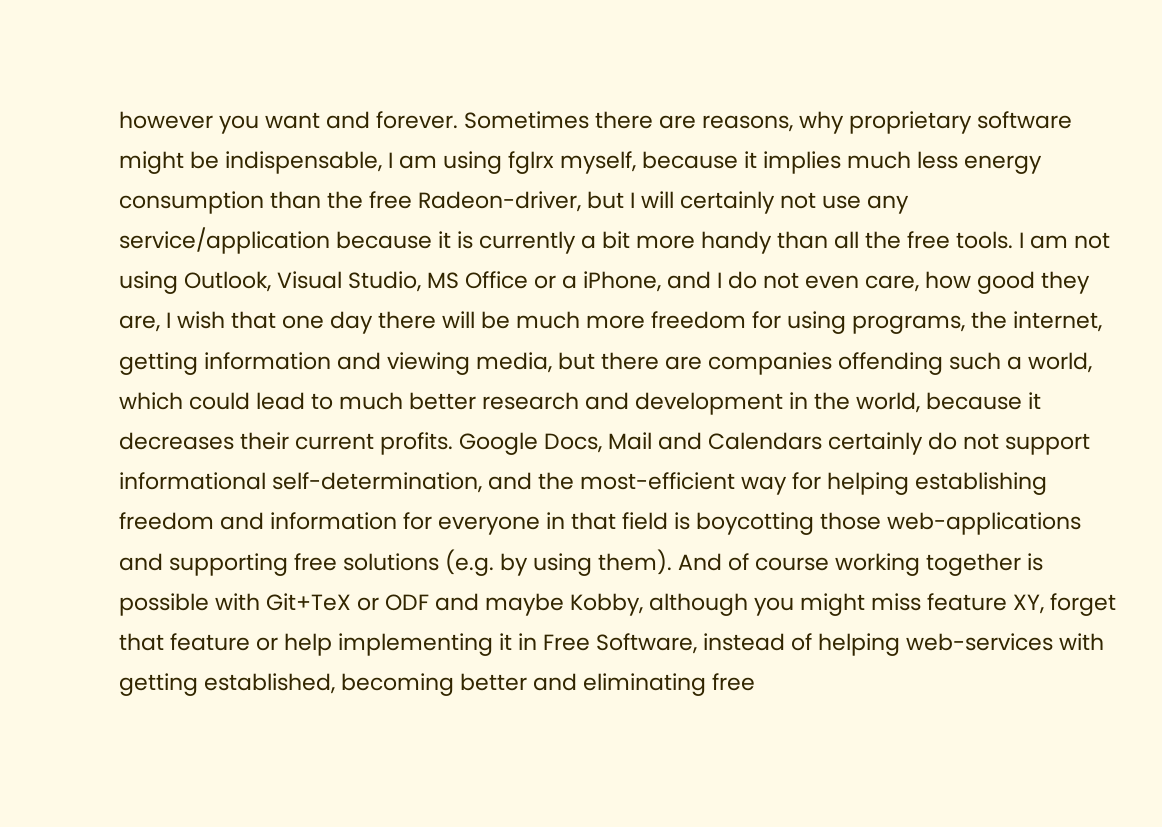however you want and forever. Sometimes there are reasons, why proprietary software might be indispensable, I am using fglrx myself, because it implies much less energy consumption than the free Radeon-driver, but I will certainly not use any service/application because it is currently a bit more handy than all the free tools. I am not using Outlook, Visual Studio, MS Office or a iPhone, and I do not even care, how good they are, I wish that one day there will be much more freedom for using programs, the internet, getting information and viewing media, but there are companies offending such a world, which could lead to much better research and development in the world, because it decreases their current profits. Google Docs, Mail and Calendars certainly do not support informational self-determination, and the most-efficient way for helping establishing freedom and information for everyone in that field is boycotting those web-applications and supporting free solutions (e.g. by using them). And of course working together is possible with Git+TeX or ODF and maybe Kobby, although you might miss feature XY, forget that feature or help implementing it in Free Software, instead of helping web-services with getting established, becoming better and eliminating free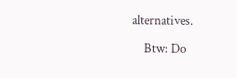alternatives.

    Btw: Do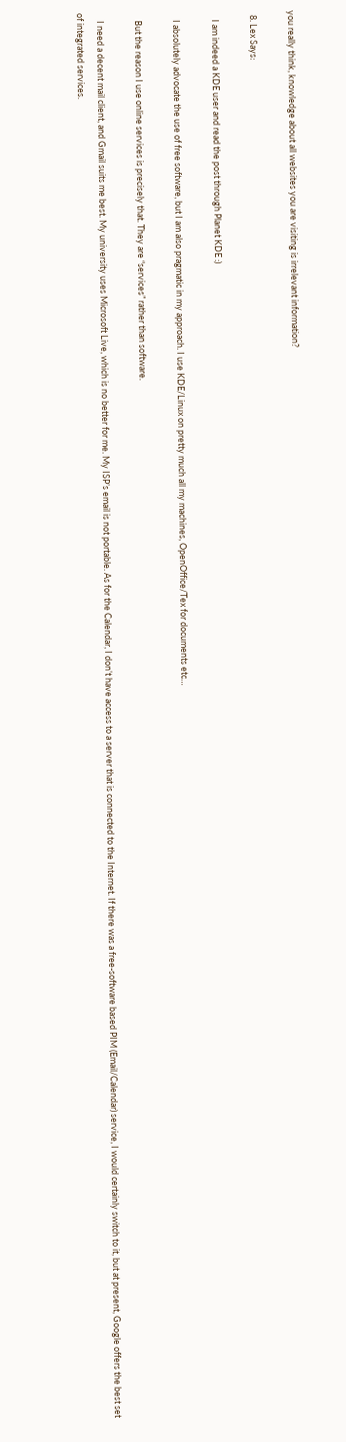you really think, knowledge about all websites you are visiting is irrelevant information?

  8. Lex Says:

    I am indeed a KDE user and read the post through Planet KDE :)

    I absolutely advocate the use of free software, but I am also pragmatic in my approach. I use KDE/Linux on pretty much all my machines, OpenOffice/Tex for documents etc…

    But the reason I use online services is precisely that. They are “services” rather than software.

    I need a decent mail client, and Gmail suits me best. My university uses Microsoft Live, which is no better for me. My ISP’s email is not portable. As for the Calendar, I don’t have access to a server that is connected to the Internet. If there was a free-software based PIM (Email/Calendar) service, I would certainly switch to it, but at present, Google offers the best set of integrated services.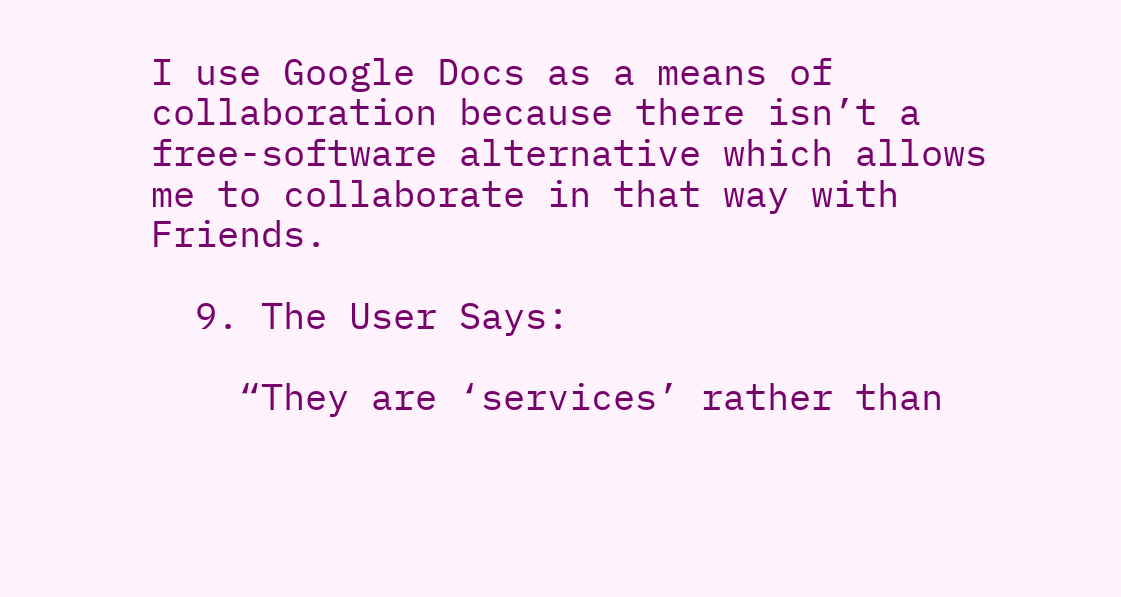I use Google Docs as a means of collaboration because there isn’t a free-software alternative which allows me to collaborate in that way with Friends.

  9. The User Says:

    “They are ‘services’ rather than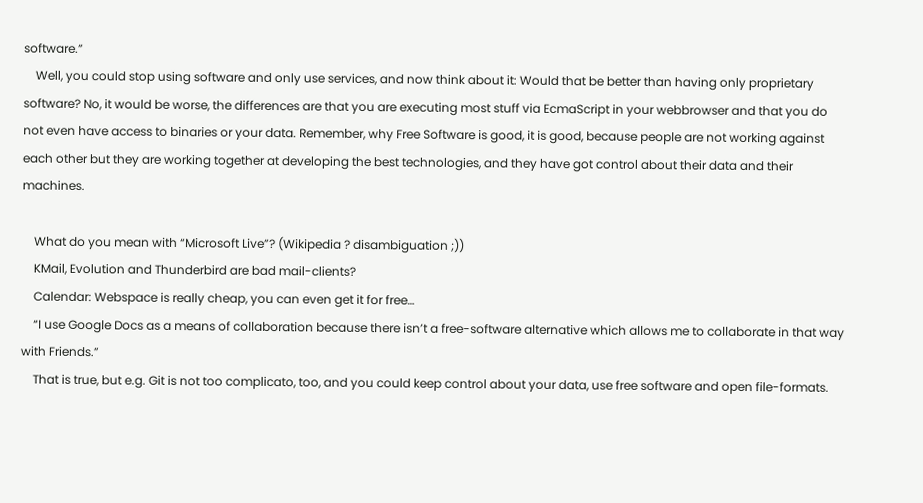software.”
    Well, you could stop using software and only use services, and now think about it: Would that be better than having only proprietary software? No, it would be worse, the differences are that you are executing most stuff via EcmaScript in your webbrowser and that you do not even have access to binaries or your data. Remember, why Free Software is good, it is good, because people are not working against each other but they are working together at developing the best technologies, and they have got control about their data and their machines.

    What do you mean with “Microsoft Live”? (Wikipedia ? disambiguation ;))
    KMail, Evolution and Thunderbird are bad mail-clients?
    Calendar: Webspace is really cheap, you can even get it for free…
    “I use Google Docs as a means of collaboration because there isn’t a free-software alternative which allows me to collaborate in that way with Friends.”
    That is true, but e.g. Git is not too complicato, too, and you could keep control about your data, use free software and open file-formats.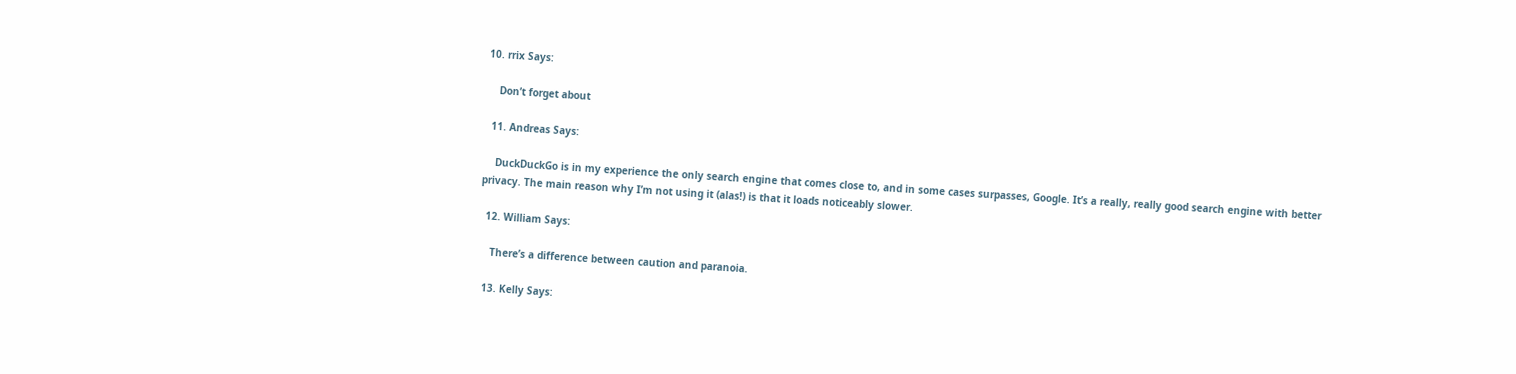10. rrix Says:

    Don’t forget about

  11. Andreas Says:

    DuckDuckGo is in my experience the only search engine that comes close to, and in some cases surpasses, Google. It’s a really, really good search engine with better privacy. The main reason why I’m not using it (alas!) is that it loads noticeably slower.

  12. William Says:

    There’s a difference between caution and paranoia.

  13. Kelly Says: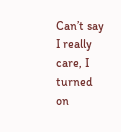Can’t say I really care, I turned on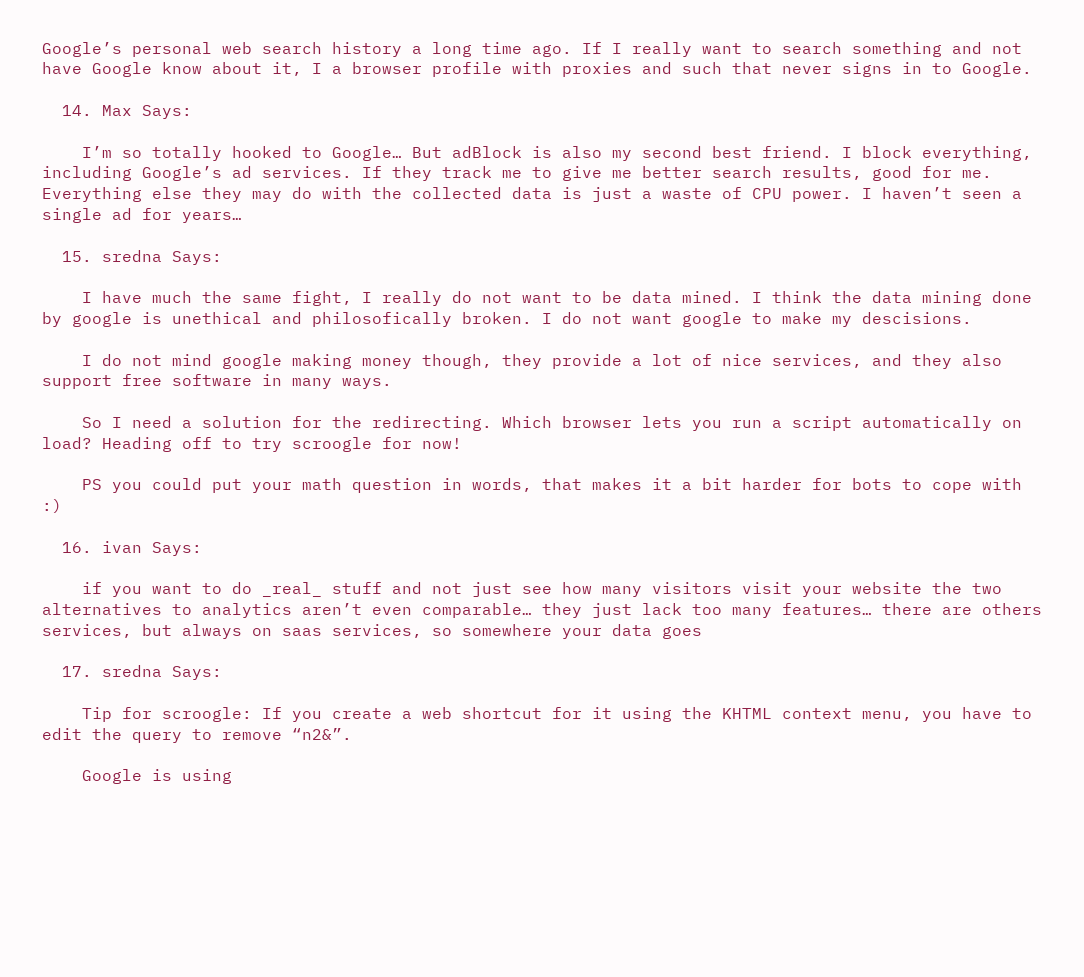Google’s personal web search history a long time ago. If I really want to search something and not have Google know about it, I a browser profile with proxies and such that never signs in to Google.

  14. Max Says:

    I’m so totally hooked to Google… But adBlock is also my second best friend. I block everything, including Google’s ad services. If they track me to give me better search results, good for me. Everything else they may do with the collected data is just a waste of CPU power. I haven’t seen a single ad for years…

  15. sredna Says:

    I have much the same fight, I really do not want to be data mined. I think the data mining done by google is unethical and philosofically broken. I do not want google to make my descisions.

    I do not mind google making money though, they provide a lot of nice services, and they also support free software in many ways.

    So I need a solution for the redirecting. Which browser lets you run a script automatically on load? Heading off to try scroogle for now!

    PS you could put your math question in words, that makes it a bit harder for bots to cope with :)

  16. ivan Says:

    if you want to do _real_ stuff and not just see how many visitors visit your website the two alternatives to analytics aren’t even comparable… they just lack too many features… there are others services, but always on saas services, so somewhere your data goes

  17. sredna Says:

    Tip for scroogle: If you create a web shortcut for it using the KHTML context menu, you have to edit the query to remove “n2&”.

    Google is using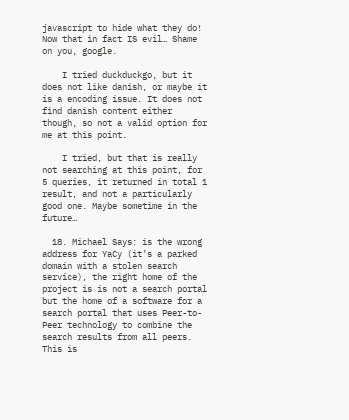javascript to hide what they do! Now that in fact IS evil… Shame on you, google.

    I tried duckduckgo, but it does not like danish, or maybe it is a encoding issue. It does not find danish content either though, so not a valid option for me at this point.

    I tried, but that is really not searching at this point, for 5 queries, it returned in total 1 result, and not a particularly good one. Maybe sometime in the future…

  18. Michael Says: is the wrong address for YaCy (it’s a parked domain with a stolen search service), the right home of the project is is not a search portal but the home of a software for a search portal that uses Peer-to-Peer technology to combine the search results from all peers. This is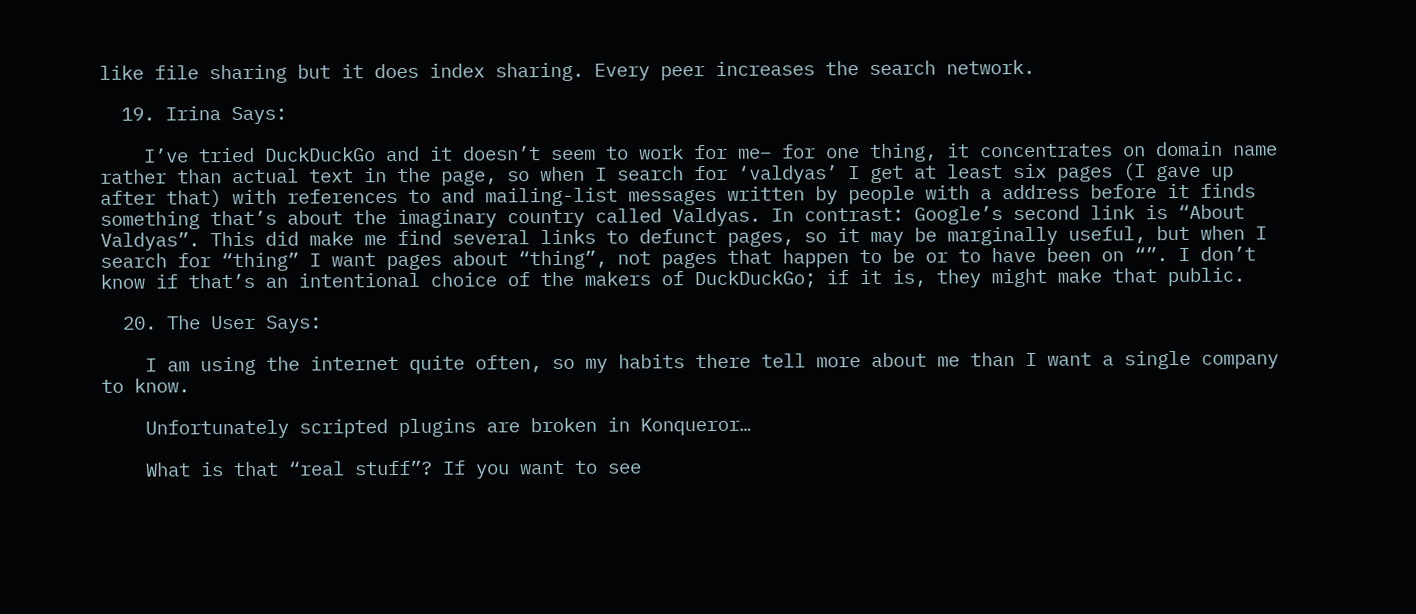like file sharing but it does index sharing. Every peer increases the search network.

  19. Irina Says:

    I’ve tried DuckDuckGo and it doesn’t seem to work for me– for one thing, it concentrates on domain name rather than actual text in the page, so when I search for ‘valdyas’ I get at least six pages (I gave up after that) with references to and mailing-list messages written by people with a address before it finds something that’s about the imaginary country called Valdyas. In contrast: Google’s second link is “About Valdyas”. This did make me find several links to defunct pages, so it may be marginally useful, but when I search for “thing” I want pages about “thing”, not pages that happen to be or to have been on “”. I don’t know if that’s an intentional choice of the makers of DuckDuckGo; if it is, they might make that public.

  20. The User Says:

    I am using the internet quite often, so my habits there tell more about me than I want a single company to know.

    Unfortunately scripted plugins are broken in Konqueror…

    What is that “real stuff”? If you want to see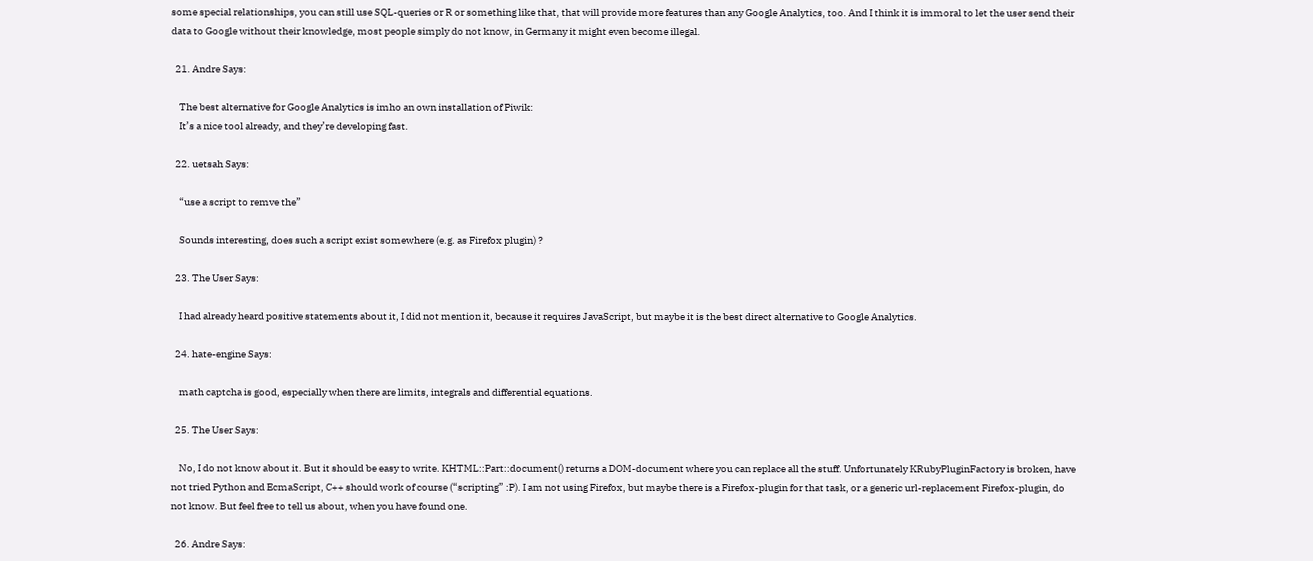some special relationships, you can still use SQL-queries or R or something like that, that will provide more features than any Google Analytics, too. And I think it is immoral to let the user send their data to Google without their knowledge, most people simply do not know, in Germany it might even become illegal.

  21. Andre Says:

    The best alternative for Google Analytics is imho an own installation of Piwik:
    It’s a nice tool already, and they’re developing fast.

  22. uetsah Says:

    “use a script to remve the”

    Sounds interesting, does such a script exist somewhere (e.g. as Firefox plugin) ?

  23. The User Says:

    I had already heard positive statements about it, I did not mention it, because it requires JavaScript, but maybe it is the best direct alternative to Google Analytics.

  24. hate-engine Says:

    math captcha is good, especially when there are limits, integrals and differential equations.

  25. The User Says:

    No, I do not know about it. But it should be easy to write. KHTML::Part::document() returns a DOM-document where you can replace all the stuff. Unfortunately KRubyPluginFactory is broken, have not tried Python and EcmaScript, C++ should work of course (“scripting” :P). I am not using Firefox, but maybe there is a Firefox-plugin for that task, or a generic url-replacement Firefox-plugin, do not know. But feel free to tell us about, when you have found one.

  26. Andre Says: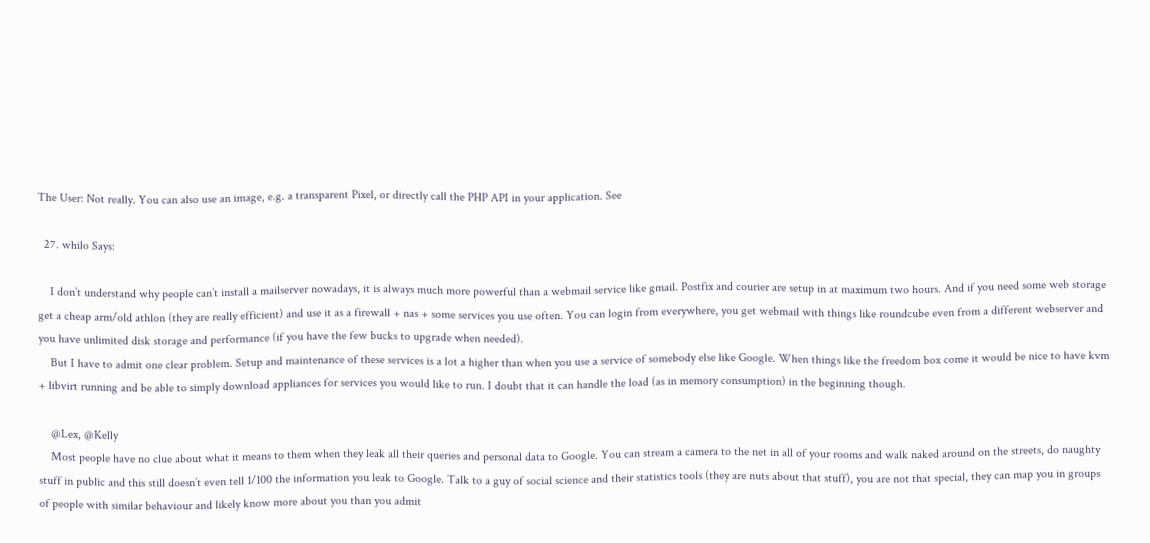The User: Not really. You can also use an image, e.g. a transparent Pixel, or directly call the PHP API in your application. See

  27. whilo Says:

    I don’t understand why people can’t install a mailserver nowadays, it is always much more powerful than a webmail service like gmail. Postfix and courier are setup in at maximum two hours. And if you need some web storage get a cheap arm/old athlon (they are really efficient) and use it as a firewall + nas + some services you use often. You can login from everywhere, you get webmail with things like roundcube even from a different webserver and you have unlimited disk storage and performance (if you have the few bucks to upgrade when needed).
    But I have to admit one clear problem. Setup and maintenance of these services is a lot a higher than when you use a service of somebody else like Google. When things like the freedom box come it would be nice to have kvm + libvirt running and be able to simply download appliances for services you would like to run. I doubt that it can handle the load (as in memory consumption) in the beginning though.

    @Lex, @Kelly
    Most people have no clue about what it means to them when they leak all their queries and personal data to Google. You can stream a camera to the net in all of your rooms and walk naked around on the streets, do naughty stuff in public and this still doesn’t even tell 1/100 the information you leak to Google. Talk to a guy of social science and their statistics tools (they are nuts about that stuff), you are not that special, they can map you in groups of people with similar behaviour and likely know more about you than you admit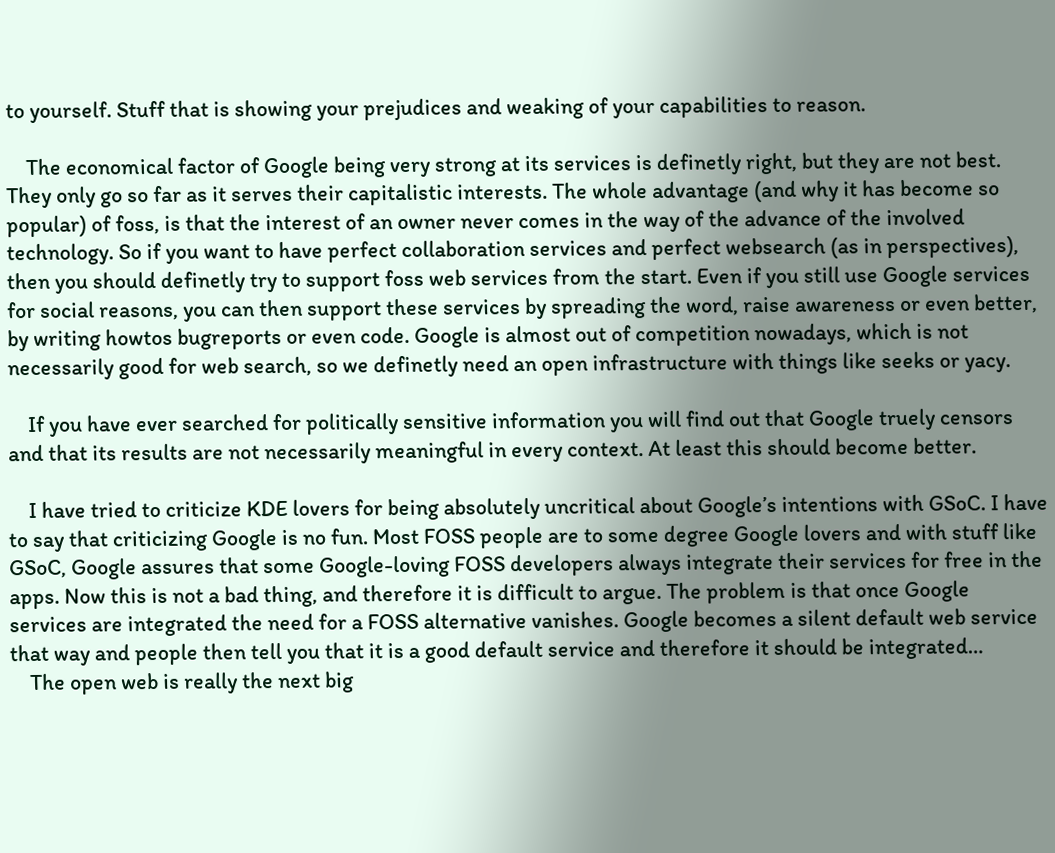to yourself. Stuff that is showing your prejudices and weaking of your capabilities to reason.

    The economical factor of Google being very strong at its services is definetly right, but they are not best. They only go so far as it serves their capitalistic interests. The whole advantage (and why it has become so popular) of foss, is that the interest of an owner never comes in the way of the advance of the involved technology. So if you want to have perfect collaboration services and perfect websearch (as in perspectives), then you should definetly try to support foss web services from the start. Even if you still use Google services for social reasons, you can then support these services by spreading the word, raise awareness or even better, by writing howtos bugreports or even code. Google is almost out of competition nowadays, which is not necessarily good for web search, so we definetly need an open infrastructure with things like seeks or yacy.

    If you have ever searched for politically sensitive information you will find out that Google truely censors and that its results are not necessarily meaningful in every context. At least this should become better.

    I have tried to criticize KDE lovers for being absolutely uncritical about Google’s intentions with GSoC. I have to say that criticizing Google is no fun. Most FOSS people are to some degree Google lovers and with stuff like GSoC, Google assures that some Google-loving FOSS developers always integrate their services for free in the apps. Now this is not a bad thing, and therefore it is difficult to argue. The problem is that once Google services are integrated the need for a FOSS alternative vanishes. Google becomes a silent default web service that way and people then tell you that it is a good default service and therefore it should be integrated…
    The open web is really the next big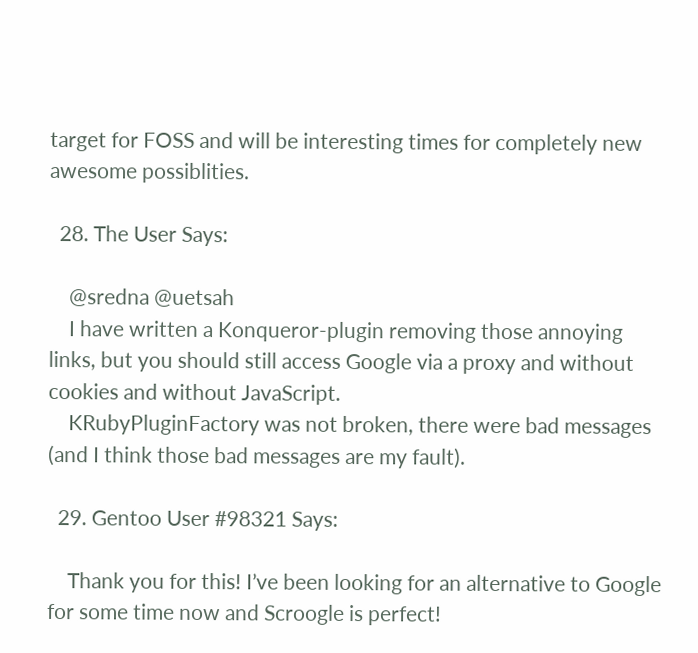target for FOSS and will be interesting times for completely new awesome possiblities.

  28. The User Says:

    @sredna @uetsah
    I have written a Konqueror-plugin removing those annoying links, but you should still access Google via a proxy and without cookies and without JavaScript.
    KRubyPluginFactory was not broken, there were bad messages (and I think those bad messages are my fault).

  29. Gentoo User #98321 Says:

    Thank you for this! I’ve been looking for an alternative to Google for some time now and Scroogle is perfect!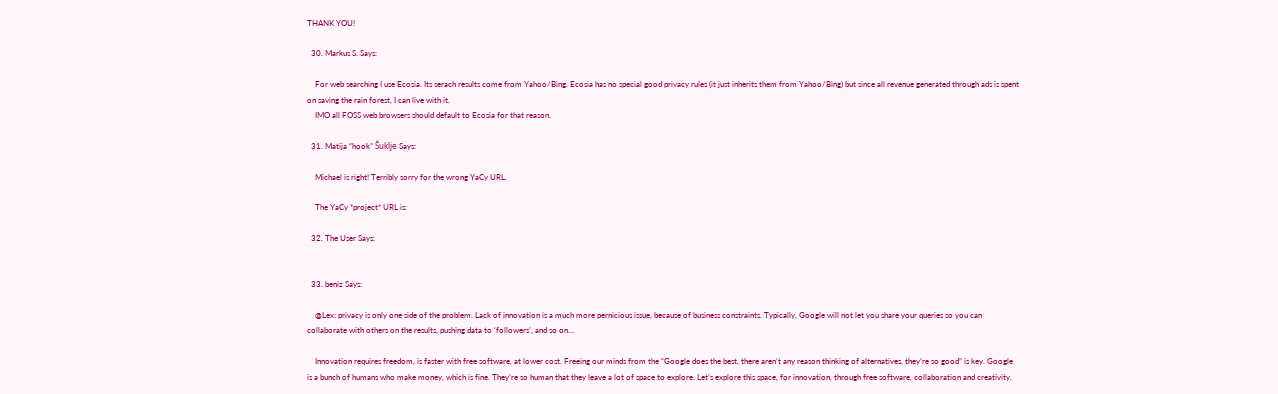THANK YOU!

  30. Markus S. Says:

    For web searching I use Ecosia. Its serach results come from Yahoo/Bing. Ecosia has no special good privacy rules (it just inherits them from Yahoo/Bing) but since all revenue generated through ads is spent on saving the rain forest, I can live with it.
    IMO all FOSS web browsers should default to Ecosia for that reason.

  31. Matija “hook” Šuklje Says:

    Michael is right! Terribly sorry for the wrong YaCy URL.

    The YaCy *project* URL is:

  32. The User Says:


  33. beniz Says:

    @Lex: privacy is only one side of the problem. Lack of innovation is a much more pernicious issue, because of business constraints. Typically, Google will not let you share your queries so you can collaborate with others on the results, pushing data to ‘followers’, and so on…

    Innovation requires freedom, is faster with free software, at lower cost. Freeing our minds from the “Google does the best, there aren’t any reason thinking of alternatives, they’re so good” is key. Google is a bunch of humans who make money, which is fine. They’re so human that they leave a lot of space to explore. Let’s explore this space, for innovation, through free software, collaboration and creativity.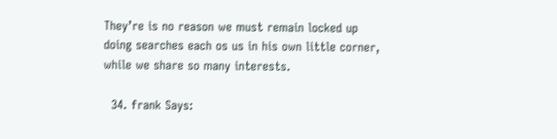They’re is no reason we must remain locked up doing searches each os us in his own little corner, while we share so many interests.

  34. frank Says: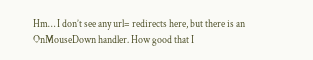Hm… I don’t see any url= redirects here, but there is an OnMouseDown handler. How good that I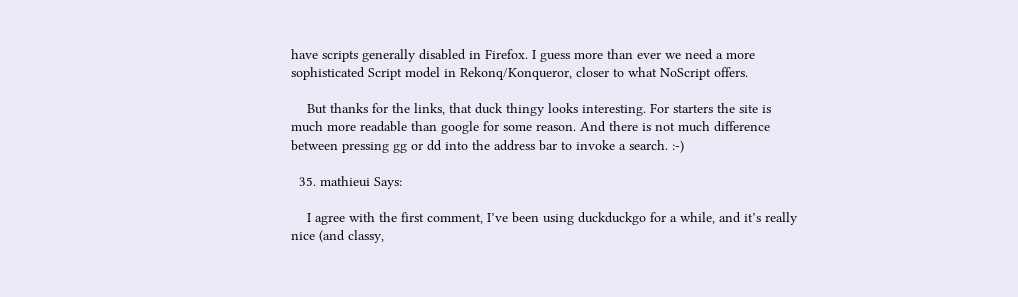have scripts generally disabled in Firefox. I guess more than ever we need a more sophisticated Script model in Rekonq/Konqueror, closer to what NoScript offers.

    But thanks for the links, that duck thingy looks interesting. For starters the site is much more readable than google for some reason. And there is not much difference between pressing gg or dd into the address bar to invoke a search. :-)

  35. mathieui Says:

    I agree with the first comment, I’ve been using duckduckgo for a while, and it’s really nice (and classy,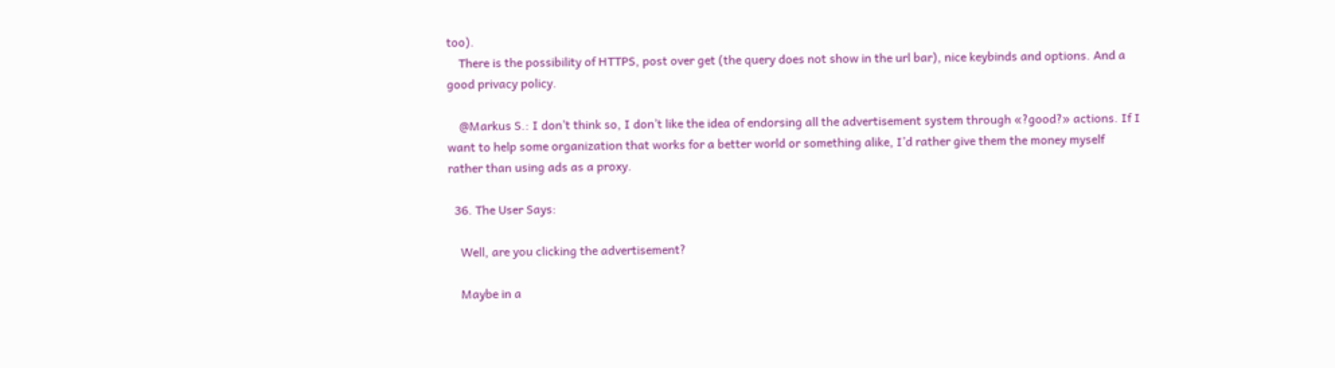too).
    There is the possibility of HTTPS, post over get (the query does not show in the url bar), nice keybinds and options. And a good privacy policy.

    @Markus S.: I don’t think so, I don’t like the idea of endorsing all the advertisement system through «?good?» actions. If I want to help some organization that works for a better world or something alike, I’d rather give them the money myself rather than using ads as a proxy.

  36. The User Says:

    Well, are you clicking the advertisement?

    Maybe in a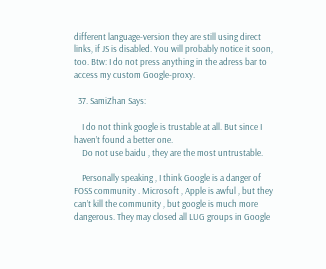different language-version they are still using direct links, if JS is disabled. You will probably notice it soon, too. Btw: I do not press anything in the adress bar to access my custom Google-proxy.

  37. SamiZhan Says:

    I do not think google is trustable at all. But since I haven’t found a better one.
    Do not use baidu , they are the most untrustable.

    Personally speaking , I think Google is a danger of FOSS community . Microsoft , Apple is awful , but they can’t kill the community , but google is much more dangerous. They may closed all LUG groups in Google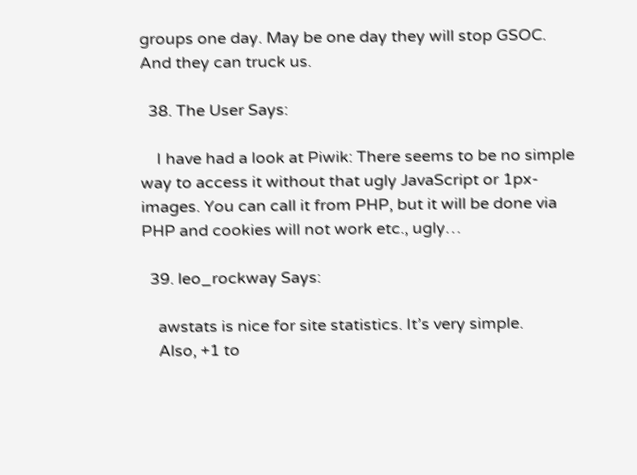groups one day. May be one day they will stop GSOC. And they can truck us.

  38. The User Says:

    I have had a look at Piwik: There seems to be no simple way to access it without that ugly JavaScript or 1px-images. You can call it from PHP, but it will be done via PHP and cookies will not work etc., ugly…

  39. leo_rockway Says:

    awstats is nice for site statistics. It’s very simple.
    Also, +1 to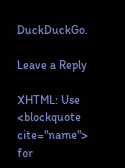DuckDuckGo.

Leave a Reply

XHTML: Use <blockquote cite="name"> for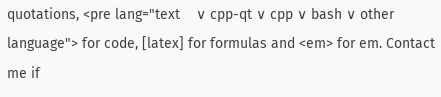quotations, <pre lang="text    ∨ cpp-qt ∨ cpp ∨ bash ∨ other language"> for code, [latex] for formulas and <em> for em. Contact me if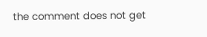the comment does not get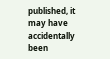published, it may have accidentally been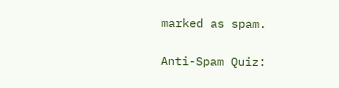marked as spam.

Anti-Spam Quiz: